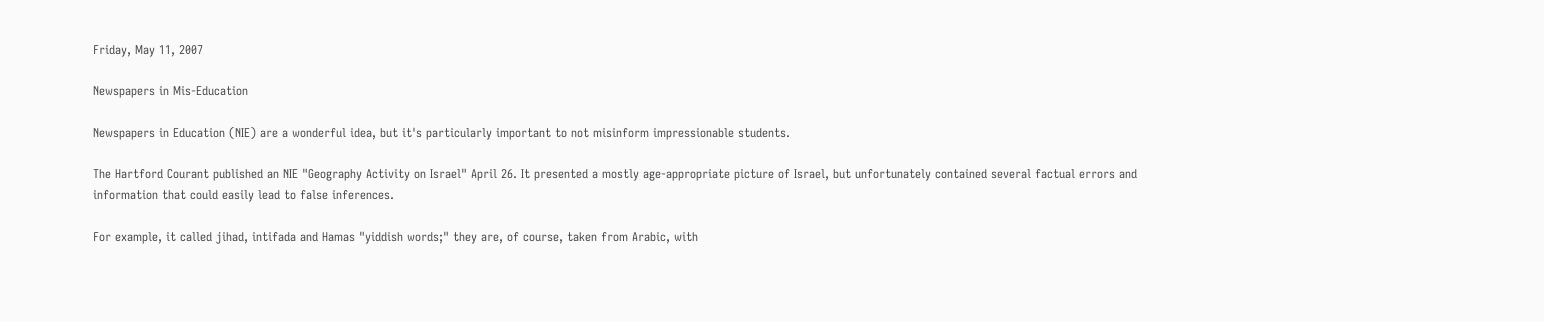Friday, May 11, 2007

Newspapers in Mis-Education

Newspapers in Education (NIE) are a wonderful idea, but it's particularly important to not misinform impressionable students.

The Hartford Courant published an NIE "Geography Activity on Israel" April 26. It presented a mostly age-appropriate picture of Israel, but unfortunately contained several factual errors and information that could easily lead to false inferences.

For example, it called jihad, intifada and Hamas "yiddish words;" they are, of course, taken from Arabic, with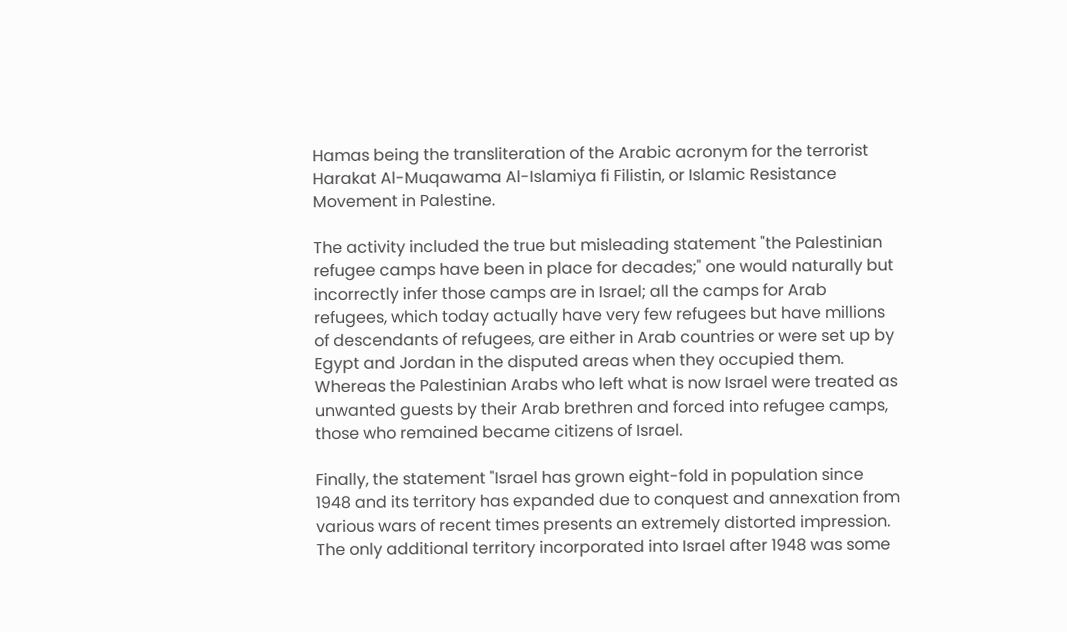Hamas being the transliteration of the Arabic acronym for the terrorist Harakat Al-Muqawama Al-Islamiya fi Filistin, or Islamic Resistance Movement in Palestine.

The activity included the true but misleading statement "the Palestinian refugee camps have been in place for decades;" one would naturally but incorrectly infer those camps are in Israel; all the camps for Arab refugees, which today actually have very few refugees but have millions of descendants of refugees, are either in Arab countries or were set up by Egypt and Jordan in the disputed areas when they occupied them. Whereas the Palestinian Arabs who left what is now Israel were treated as unwanted guests by their Arab brethren and forced into refugee camps, those who remained became citizens of Israel.

Finally, the statement "Israel has grown eight-fold in population since 1948 and its territory has expanded due to conquest and annexation from various wars of recent times presents an extremely distorted impression. The only additional territory incorporated into Israel after 1948 was some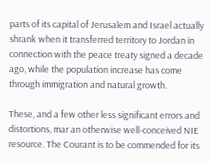parts of its capital of Jerusalem and Israel actually shrank when it transferred territory to Jordan in connection with the peace treaty signed a decade ago, while the population increase has come through immigration and natural growth.

These, and a few other less significant errors and distortions, mar an otherwise well-conceived NIE resource. The Courant is to be commended for its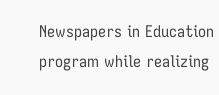Newspapers in Education program while realizing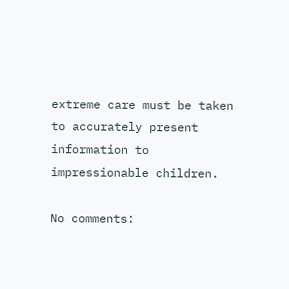extreme care must be taken to accurately present information to impressionable children.

No comments: